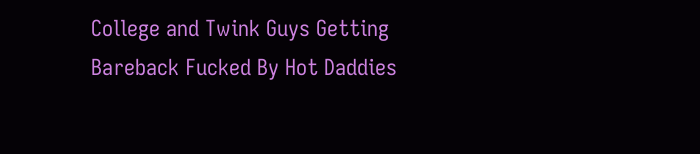College and Twink Guys Getting Bareback Fucked By Hot Daddies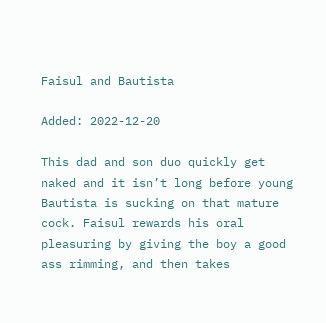Faisul and Bautista

Added: 2022-12-20

This dad and son duo quickly get naked and it isn’t long before young Bautista is sucking on that mature cock. Faisul rewards his oral pleasuring by giving the boy a good ass rimming, and then takes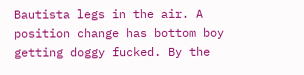Bautista legs in the air. A position change has bottom boy getting doggy fucked. By the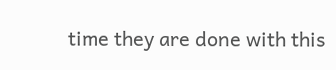time they are done with this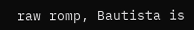raw romp, Bautista is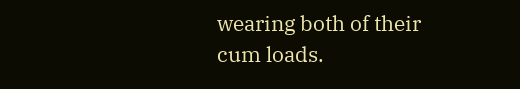wearing both of their cum loads.